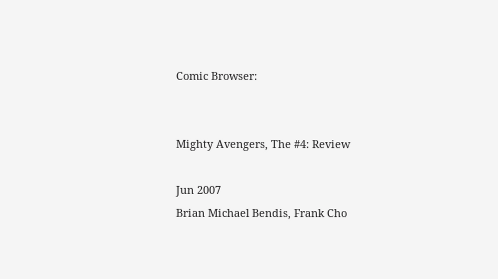Comic Browser:


Mighty Avengers, The #4: Review

Jun 2007
Brian Michael Bendis, Frank Cho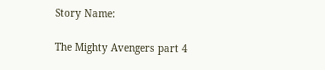Story Name:

The Mighty Avengers part 4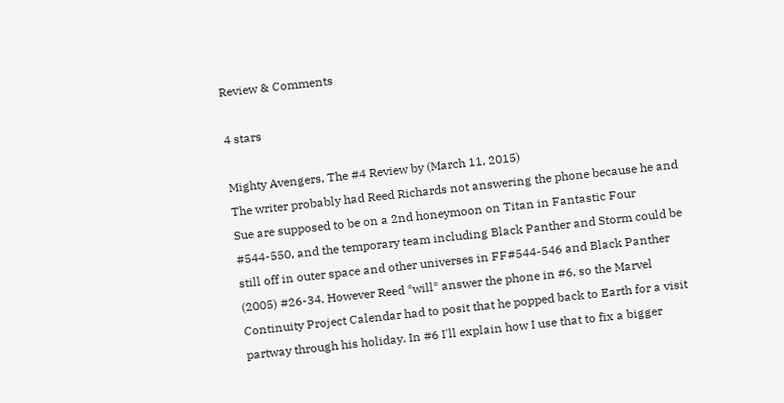Review & Comments

4 stars

Mighty Avengers, The #4 Review by (March 11, 2015)
The writer probably had Reed Richards not answering the phone because he and Sue are supposed to be on a 2nd honeymoon on Titan in Fantastic Four #544-550, and the temporary team including Black Panther and Storm could be still off in outer space and other universes in FF#544-546 and Black Panther (2005) #26-34. However Reed *will* answer the phone in #6, so the Marvel Continuity Project Calendar had to posit that he popped back to Earth for a visit partway through his holiday. In #6 I'll explain how I use that to fix a bigger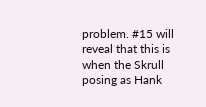problem. #15 will reveal that this is when the Skrull posing as Hank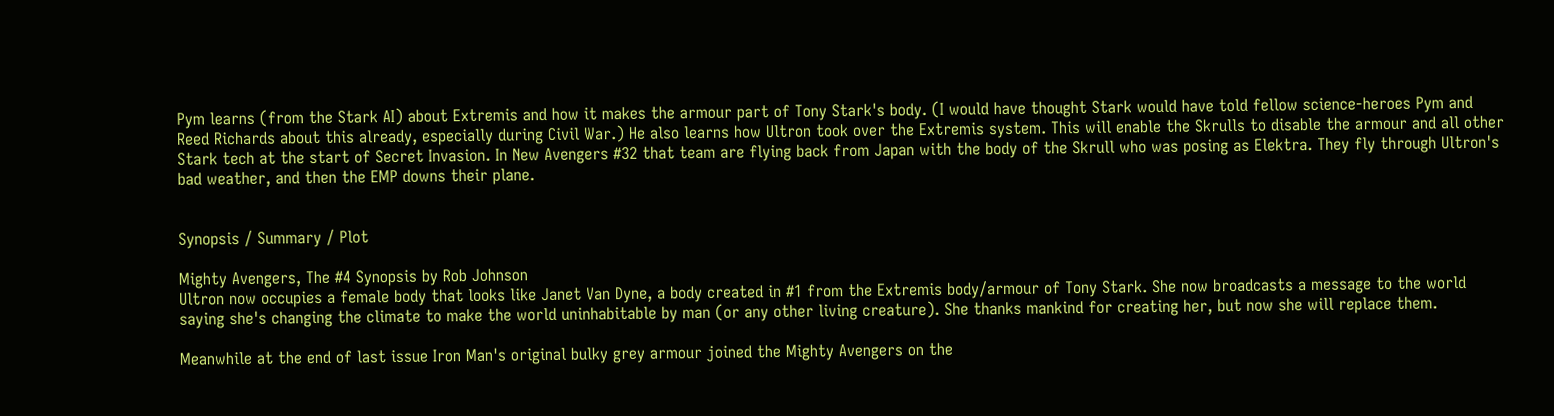Pym learns (from the Stark AI) about Extremis and how it makes the armour part of Tony Stark's body. (I would have thought Stark would have told fellow science-heroes Pym and Reed Richards about this already, especially during Civil War.) He also learns how Ultron took over the Extremis system. This will enable the Skrulls to disable the armour and all other Stark tech at the start of Secret Invasion. In New Avengers #32 that team are flying back from Japan with the body of the Skrull who was posing as Elektra. They fly through Ultron's bad weather, and then the EMP downs their plane.


Synopsis / Summary / Plot

Mighty Avengers, The #4 Synopsis by Rob Johnson
Ultron now occupies a female body that looks like Janet Van Dyne, a body created in #1 from the Extremis body/armour of Tony Stark. She now broadcasts a message to the world saying she's changing the climate to make the world uninhabitable by man (or any other living creature). She thanks mankind for creating her, but now she will replace them.

Meanwhile at the end of last issue Iron Man's original bulky grey armour joined the Mighty Avengers on the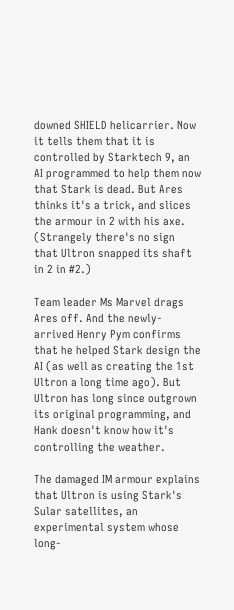downed SHIELD helicarrier. Now it tells them that it is controlled by Starktech 9, an AI programmed to help them now that Stark is dead. But Ares thinks it's a trick, and slices the armour in 2 with his axe. (Strangely there's no sign that Ultron snapped its shaft in 2 in #2.)

Team leader Ms Marvel drags Ares off. And the newly-arrived Henry Pym confirms that he helped Stark design the AI (as well as creating the 1st Ultron a long time ago). But Ultron has long since outgrown its original programming, and Hank doesn't know how it's controlling the weather.

The damaged IM armour explains that Ultron is using Stark's Sular satellites, an experimental system whose long-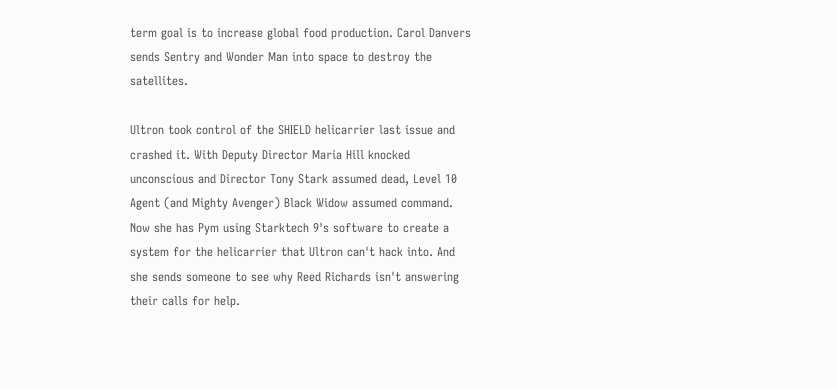term goal is to increase global food production. Carol Danvers sends Sentry and Wonder Man into space to destroy the satellites.

Ultron took control of the SHIELD helicarrier last issue and crashed it. With Deputy Director Maria Hill knocked unconscious and Director Tony Stark assumed dead, Level 10 Agent (and Mighty Avenger) Black Widow assumed command. Now she has Pym using Starktech 9's software to create a system for the helicarrier that Ultron can't hack into. And she sends someone to see why Reed Richards isn't answering their calls for help.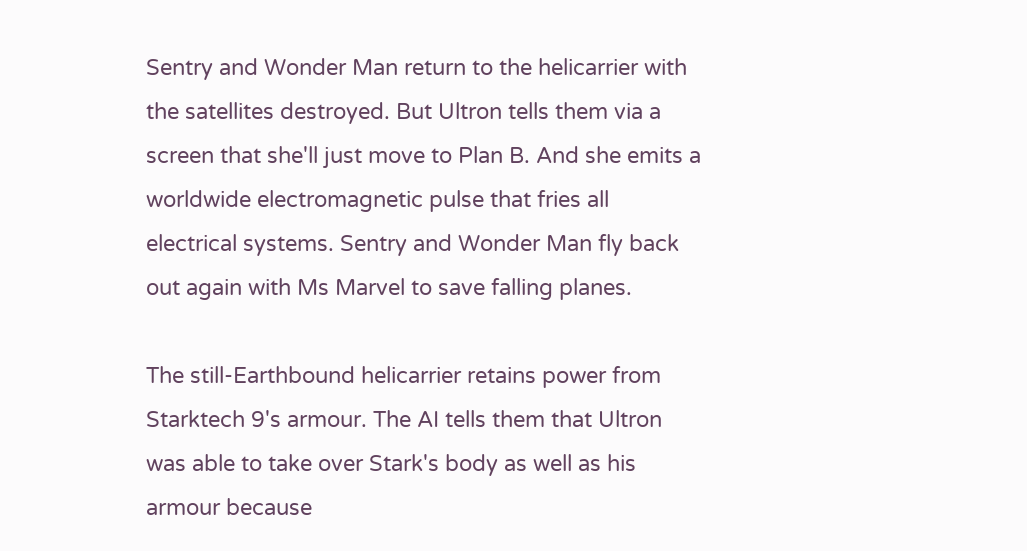Sentry and Wonder Man return to the helicarrier with the satellites destroyed. But Ultron tells them via a screen that she'll just move to Plan B. And she emits a worldwide electromagnetic pulse that fries all electrical systems. Sentry and Wonder Man fly back out again with Ms Marvel to save falling planes.

The still-Earthbound helicarrier retains power from Starktech 9's armour. The AI tells them that Ultron was able to take over Stark's body as well as his armour because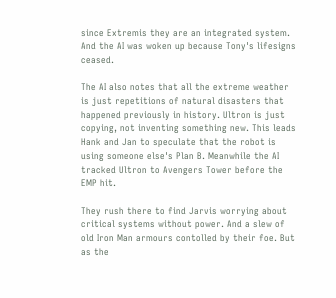since Extremis they are an integrated system. And the AI was woken up because Tony's lifesigns ceased.

The AI also notes that all the extreme weather is just repetitions of natural disasters that happened previously in history. Ultron is just copying, not inventing something new. This leads Hank and Jan to speculate that the robot is using someone else's Plan B. Meanwhile the AI tracked Ultron to Avengers Tower before the EMP hit.

They rush there to find Jarvis worrying about critical systems without power. And a slew of old Iron Man armours contolled by their foe. But as the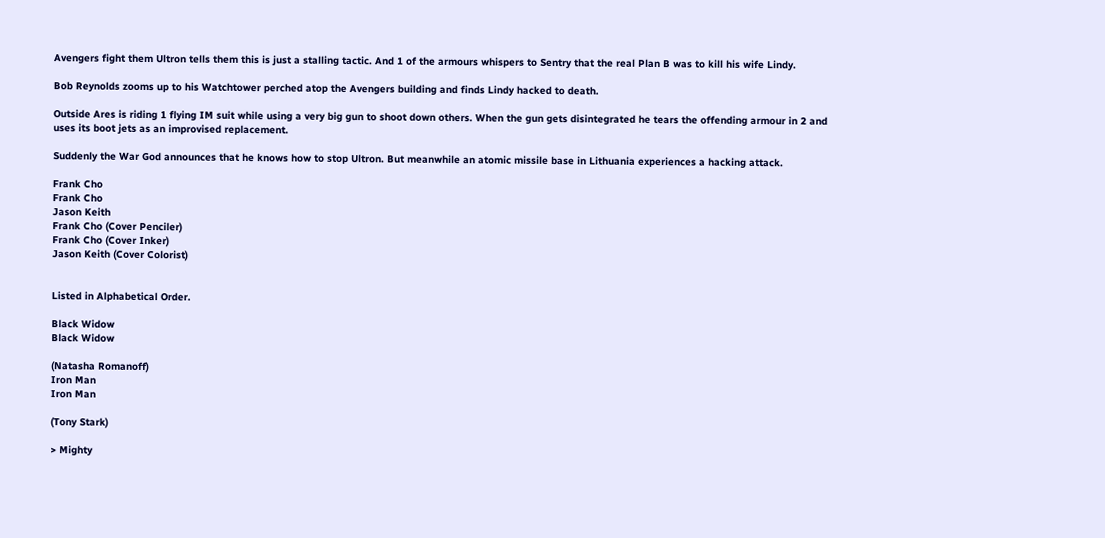Avengers fight them Ultron tells them this is just a stalling tactic. And 1 of the armours whispers to Sentry that the real Plan B was to kill his wife Lindy.

Bob Reynolds zooms up to his Watchtower perched atop the Avengers building and finds Lindy hacked to death.

Outside Ares is riding 1 flying IM suit while using a very big gun to shoot down others. When the gun gets disintegrated he tears the offending armour in 2 and uses its boot jets as an improvised replacement.

Suddenly the War God announces that he knows how to stop Ultron. But meanwhile an atomic missile base in Lithuania experiences a hacking attack.

Frank Cho
Frank Cho
Jason Keith
Frank Cho (Cover Penciler)
Frank Cho (Cover Inker)
Jason Keith (Cover Colorist)


Listed in Alphabetical Order.

Black Widow
Black Widow

(Natasha Romanoff)
Iron Man
Iron Man

(Tony Stark)

> Mighty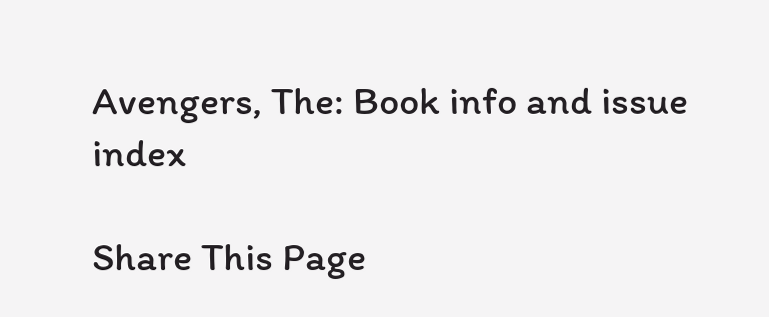Avengers, The: Book info and issue index

Share This Page